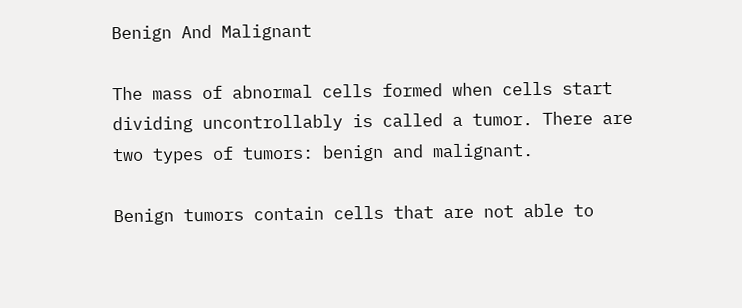Benign And Malignant

The mass of abnormal cells formed when cells start dividing uncontrollably is called a tumor. There are two types of tumors: benign and malignant.

Benign tumors contain cells that are not able to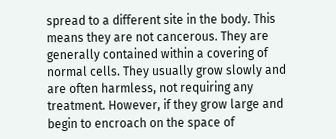spread to a different site in the body. This means they are not cancerous. They are generally contained within a covering of normal cells. They usually grow slowly and are often harmless, not requiring any treatment. However, if they grow large and begin to encroach on the space of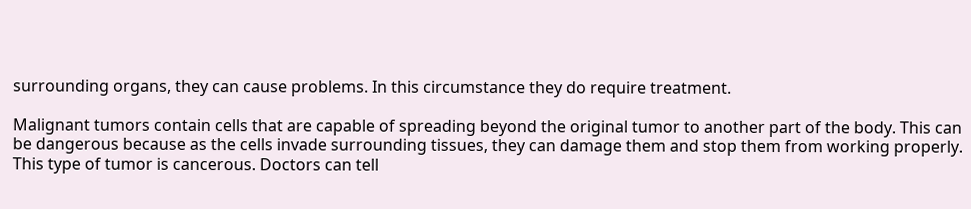surrounding organs, they can cause problems. In this circumstance they do require treatment.

Malignant tumors contain cells that are capable of spreading beyond the original tumor to another part of the body. This can be dangerous because as the cells invade surrounding tissues, they can damage them and stop them from working properly. This type of tumor is cancerous. Doctors can tell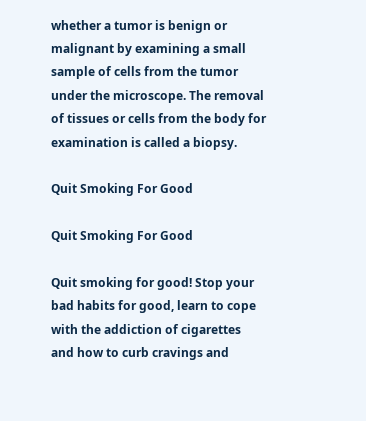whether a tumor is benign or malignant by examining a small sample of cells from the tumor under the microscope. The removal of tissues or cells from the body for examination is called a biopsy.

Quit Smoking For Good

Quit Smoking For Good

Quit smoking for good! Stop your bad habits for good, learn to cope with the addiction of cigarettes and how to curb cravings and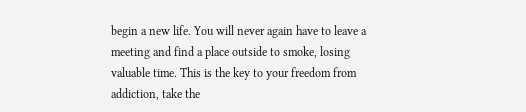begin a new life. You will never again have to leave a meeting and find a place outside to smoke, losing valuable time. This is the key to your freedom from addiction, take the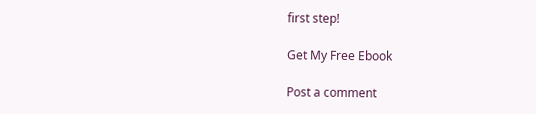first step!

Get My Free Ebook

Post a comment